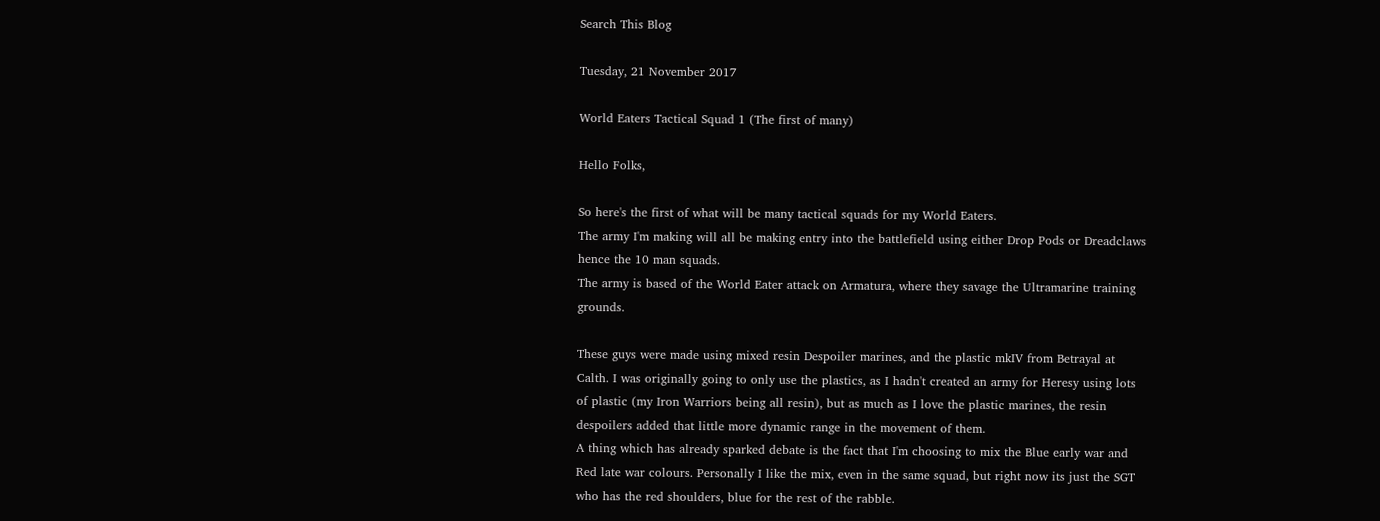Search This Blog

Tuesday, 21 November 2017

World Eaters Tactical Squad 1 (The first of many)

Hello Folks,

So here's the first of what will be many tactical squads for my World Eaters.
The army I'm making will all be making entry into the battlefield using either Drop Pods or Dreadclaws hence the 10 man squads.
The army is based of the World Eater attack on Armatura, where they savage the Ultramarine training grounds.

These guys were made using mixed resin Despoiler marines, and the plastic mkIV from Betrayal at Calth. I was originally going to only use the plastics, as I hadn't created an army for Heresy using lots of plastic (my Iron Warriors being all resin), but as much as I love the plastic marines, the resin despoilers added that little more dynamic range in the movement of them.
A thing which has already sparked debate is the fact that I'm choosing to mix the Blue early war and Red late war colours. Personally I like the mix, even in the same squad, but right now its just the SGT who has the red shoulders, blue for the rest of the rabble.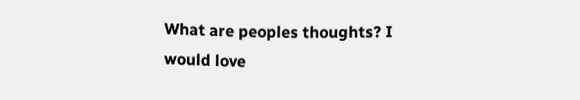What are peoples thoughts? I would love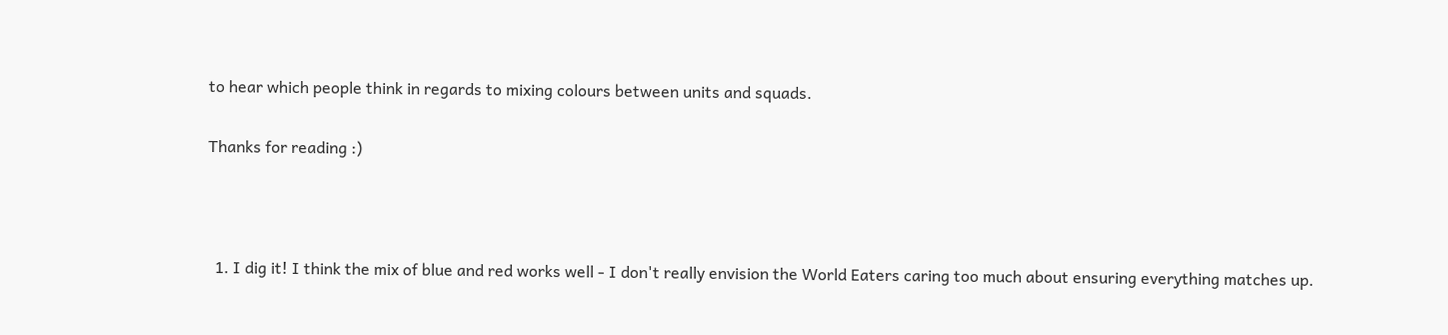to hear which people think in regards to mixing colours between units and squads.

Thanks for reading :)



  1. I dig it! I think the mix of blue and red works well - I don't really envision the World Eaters caring too much about ensuring everything matches up.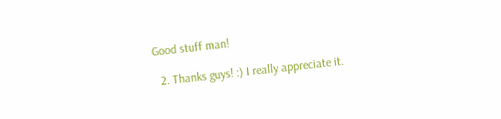Good stuff man!

  2. Thanks guys! :) I really appreciate it.